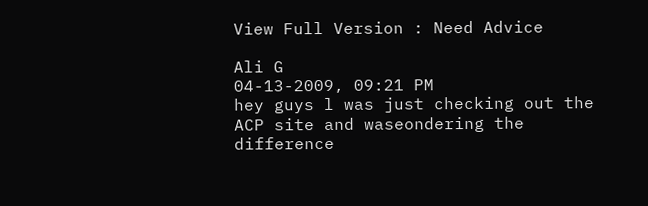View Full Version : Need Advice

Ali G
04-13-2009, 09:21 PM
hey guys l was just checking out the ACP site and waseondering the difference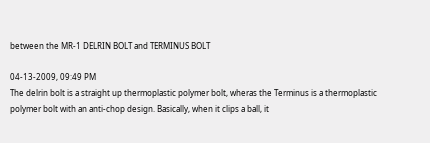between the MR-1 DELRIN BOLT and TERMINUS BOLT

04-13-2009, 09:49 PM
The delrin bolt is a straight up thermoplastic polymer bolt, wheras the Terminus is a thermoplastic polymer bolt with an anti-chop design. Basically, when it clips a ball, it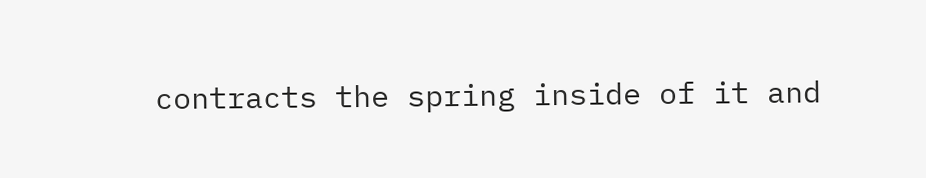contracts the spring inside of it and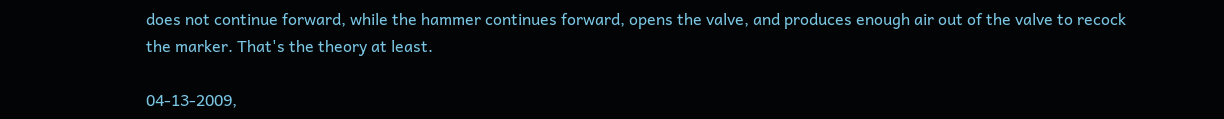does not continue forward, while the hammer continues forward, opens the valve, and produces enough air out of the valve to recock the marker. That's the theory at least.

04-13-2009,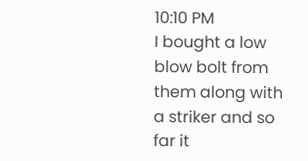10:10 PM
I bought a low blow bolt from them along with a striker and so far it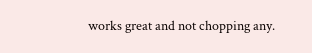works great and not chopping any.